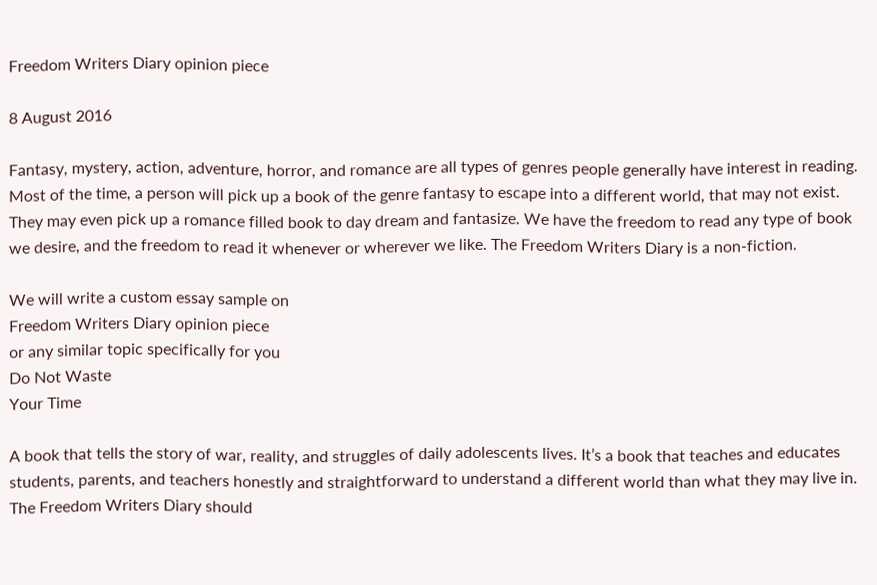Freedom Writers Diary opinion piece

8 August 2016

Fantasy, mystery, action, adventure, horror, and romance are all types of genres people generally have interest in reading. Most of the time, a person will pick up a book of the genre fantasy to escape into a different world, that may not exist. They may even pick up a romance filled book to day dream and fantasize. We have the freedom to read any type of book we desire, and the freedom to read it whenever or wherever we like. The Freedom Writers Diary is a non-fiction.

We will write a custom essay sample on
Freedom Writers Diary opinion piece
or any similar topic specifically for you
Do Not Waste
Your Time

A book that tells the story of war, reality, and struggles of daily adolescents lives. It’s a book that teaches and educates students, parents, and teachers honestly and straightforward to understand a different world than what they may live in. The Freedom Writers Diary should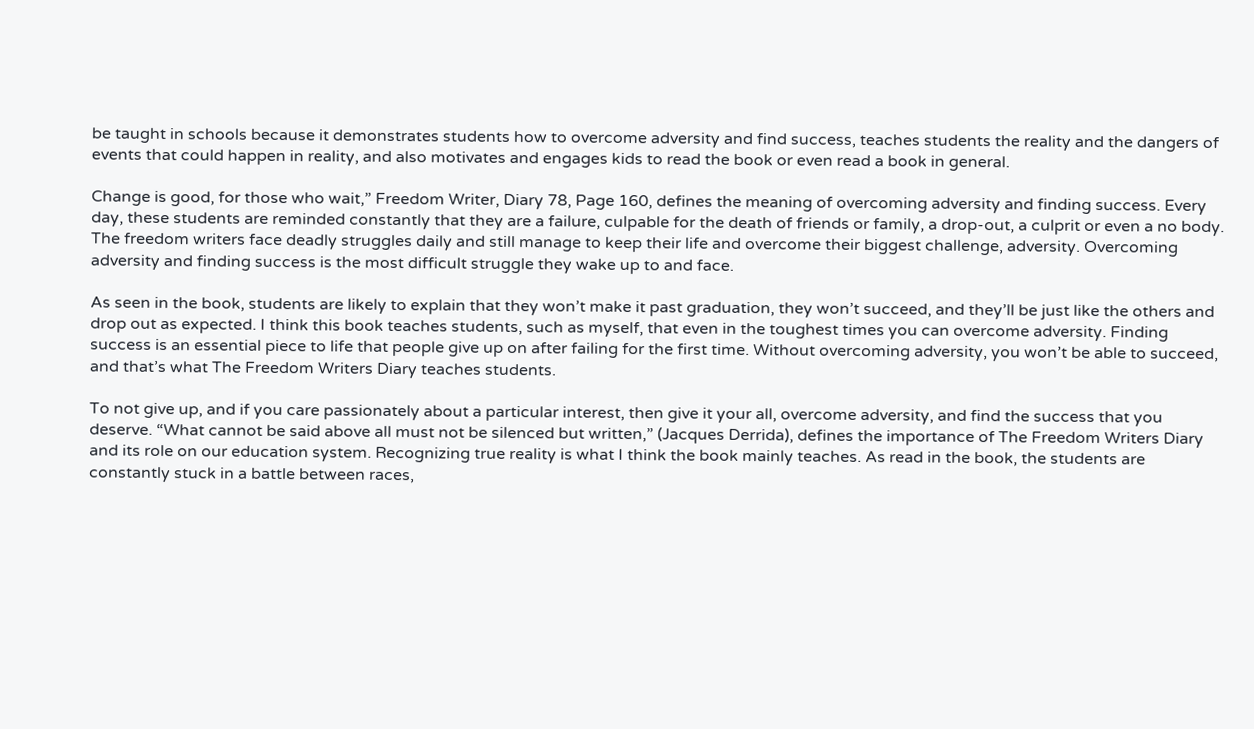be taught in schools because it demonstrates students how to overcome adversity and find success, teaches students the reality and the dangers of events that could happen in reality, and also motivates and engages kids to read the book or even read a book in general.

Change is good, for those who wait,” Freedom Writer, Diary 78, Page 160, defines the meaning of overcoming adversity and finding success. Every day, these students are reminded constantly that they are a failure, culpable for the death of friends or family, a drop-out, a culprit or even a no body. The freedom writers face deadly struggles daily and still manage to keep their life and overcome their biggest challenge, adversity. Overcoming adversity and finding success is the most difficult struggle they wake up to and face.

As seen in the book, students are likely to explain that they won’t make it past graduation, they won’t succeed, and they’ll be just like the others and drop out as expected. I think this book teaches students, such as myself, that even in the toughest times you can overcome adversity. Finding success is an essential piece to life that people give up on after failing for the first time. Without overcoming adversity, you won’t be able to succeed, and that’s what The Freedom Writers Diary teaches students.

To not give up, and if you care passionately about a particular interest, then give it your all, overcome adversity, and find the success that you deserve. “What cannot be said above all must not be silenced but written,” (Jacques Derrida), defines the importance of The Freedom Writers Diary and its role on our education system. Recognizing true reality is what I think the book mainly teaches. As read in the book, the students are constantly stuck in a battle between races,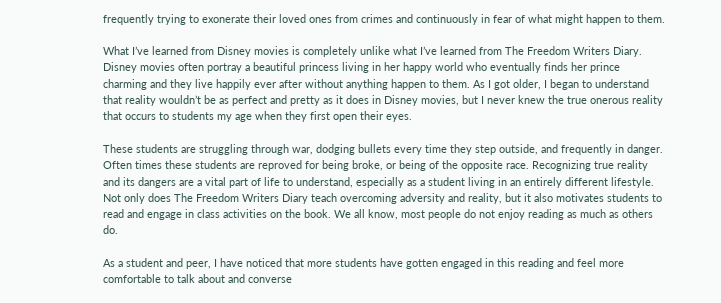frequently trying to exonerate their loved ones from crimes and continuously in fear of what might happen to them.

What I’ve learned from Disney movies is completely unlike what I’ve learned from The Freedom Writers Diary. Disney movies often portray a beautiful princess living in her happy world who eventually finds her prince charming and they live happily ever after without anything happen to them. As I got older, I began to understand that reality wouldn’t be as perfect and pretty as it does in Disney movies, but I never knew the true onerous reality that occurs to students my age when they first open their eyes.

These students are struggling through war, dodging bullets every time they step outside, and frequently in danger. Often times these students are reproved for being broke, or being of the opposite race. Recognizing true reality and its dangers are a vital part of life to understand, especially as a student living in an entirely different lifestyle. Not only does The Freedom Writers Diary teach overcoming adversity and reality, but it also motivates students to read and engage in class activities on the book. We all know, most people do not enjoy reading as much as others do.

As a student and peer, I have noticed that more students have gotten engaged in this reading and feel more comfortable to talk about and converse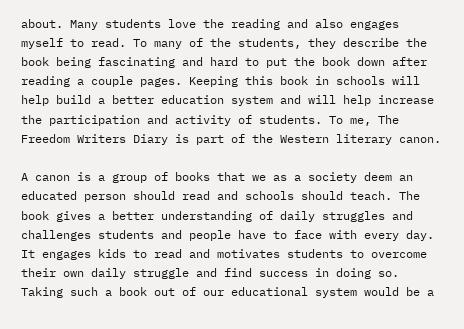about. Many students love the reading and also engages myself to read. To many of the students, they describe the book being fascinating and hard to put the book down after reading a couple pages. Keeping this book in schools will help build a better education system and will help increase the participation and activity of students. To me, The Freedom Writers Diary is part of the Western literary canon.

A canon is a group of books that we as a society deem an educated person should read and schools should teach. The book gives a better understanding of daily struggles and challenges students and people have to face with every day. It engages kids to read and motivates students to overcome their own daily struggle and find success in doing so. Taking such a book out of our educational system would be a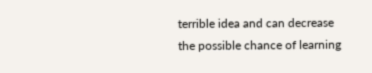terrible idea and can decrease the possible chance of learning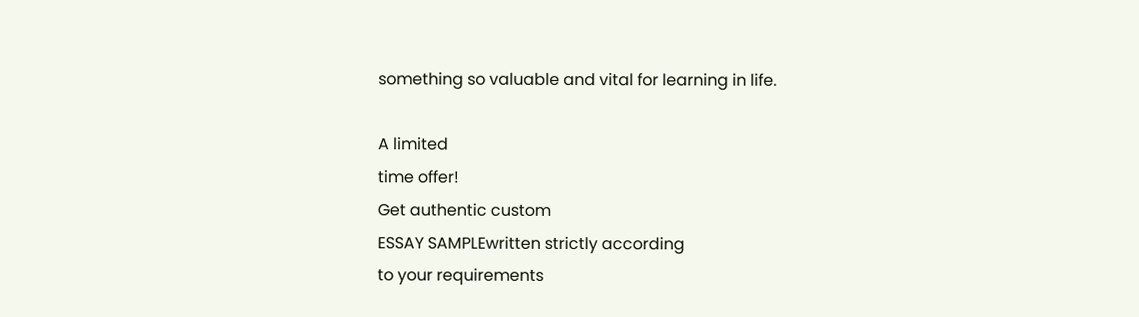something so valuable and vital for learning in life.

A limited
time offer!
Get authentic custom
ESSAY SAMPLEwritten strictly according
to your requirements